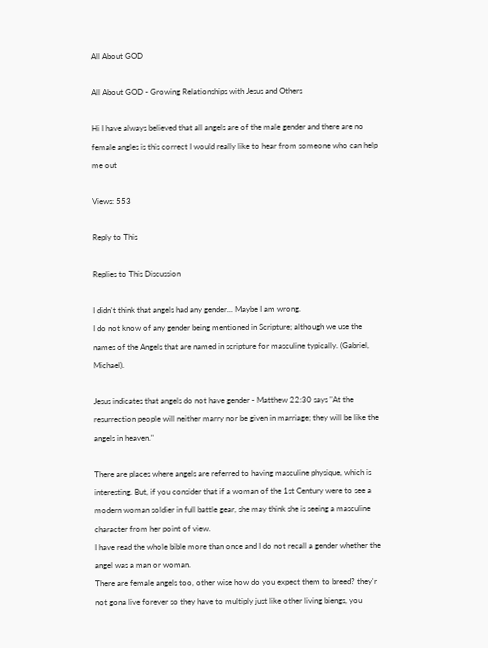All About GOD

All About GOD - Growing Relationships with Jesus and Others

Hi I have always believed that all angels are of the male gender and there are no female angles is this correct I would really like to hear from someone who can help me out

Views: 553

Reply to This

Replies to This Discussion

I didn't think that angels had any gender... Maybe I am wrong.
I do not know of any gender being mentioned in Scripture; although we use the names of the Angels that are named in scripture for masculine typically. (Gabriel, Michael).

Jesus indicates that angels do not have gender - Matthew 22:30 says "At the resurrection people will neither marry nor be given in marriage; they will be like the angels in heaven."

There are places where angels are referred to having masculine physique, which is interesting. But, if you consider that if a woman of the 1st Century were to see a modern woman soldier in full battle gear, she may think she is seeing a masculine character from her point of view.
I have read the whole bible more than once and I do not recall a gender whether the angel was a man or woman.
There are female angels too, other wise how do you expect them to breed? they'r not gona live forever so they have to multiply just like other living biengs, you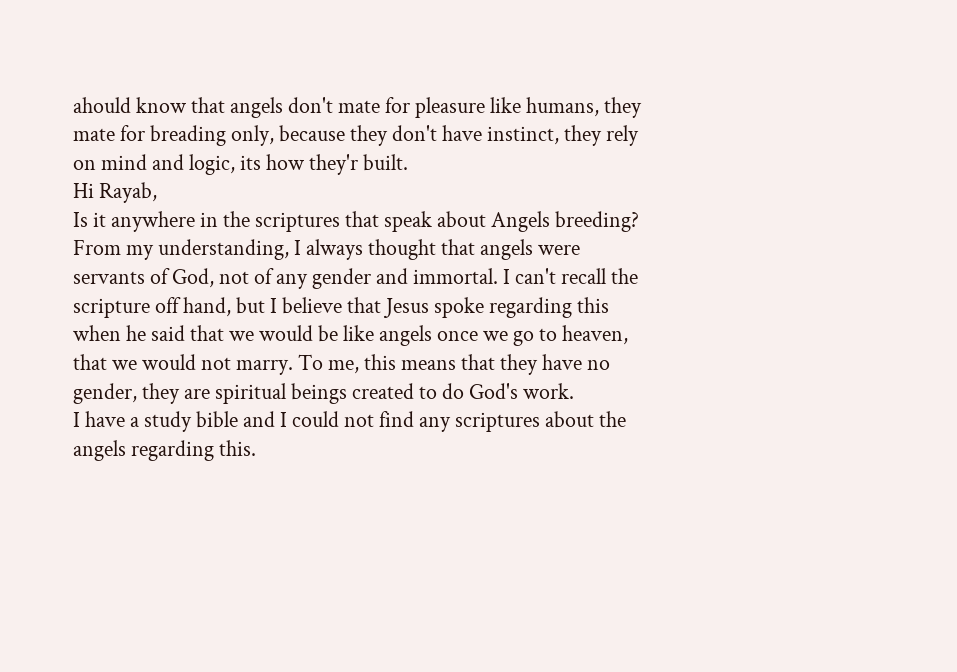ahould know that angels don't mate for pleasure like humans, they mate for breading only, because they don't have instinct, they rely on mind and logic, its how they'r built.
Hi Rayab,
Is it anywhere in the scriptures that speak about Angels breeding? From my understanding, I always thought that angels were servants of God, not of any gender and immortal. I can't recall the scripture off hand, but I believe that Jesus spoke regarding this when he said that we would be like angels once we go to heaven, that we would not marry. To me, this means that they have no gender, they are spiritual beings created to do God's work.
I have a study bible and I could not find any scriptures about the angels regarding this.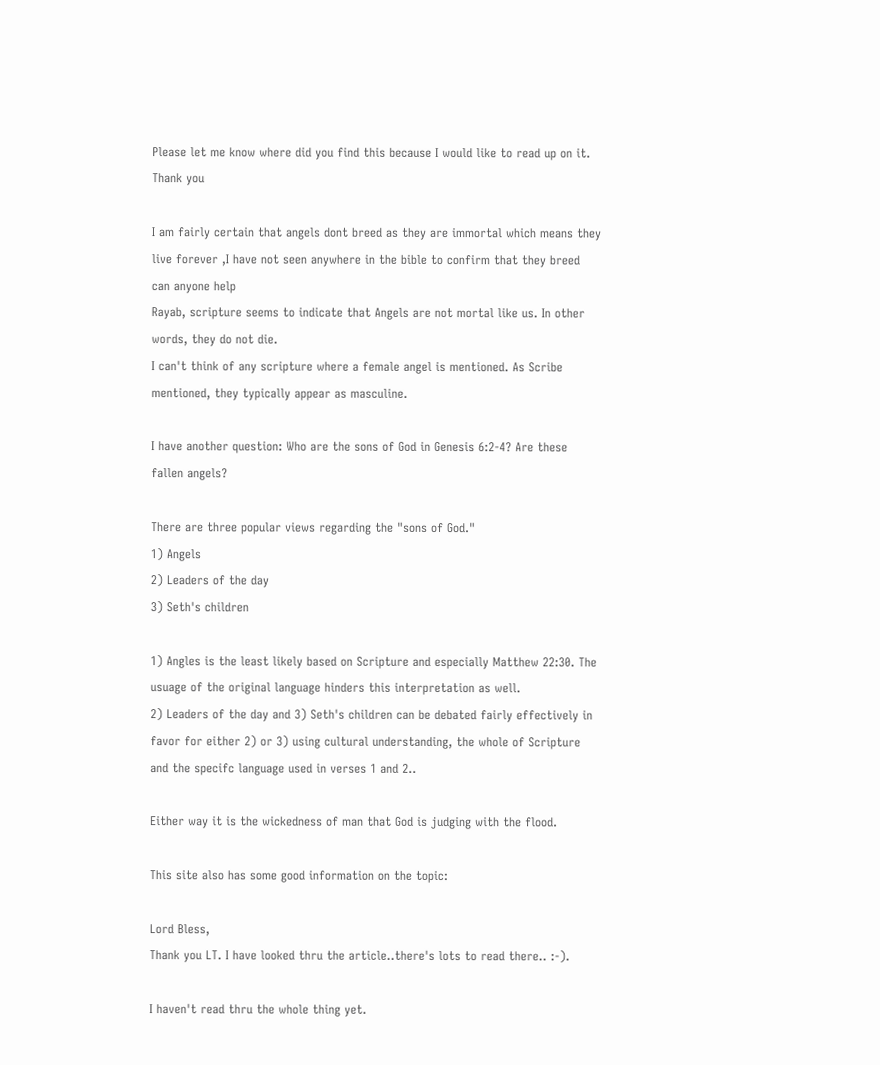Please let me know where did you find this because I would like to read up on it. Thank you

I am fairly certain that angels dont breed as they are immortal which means they live forever ,I have not seen anywhere in the bible to confirm that they breed can anyone help
Rayab, scripture seems to indicate that Angels are not mortal like us. In other words, they do not die.
I can't think of any scripture where a female angel is mentioned. As Scribe mentioned, they typically appear as masculine.

I have another question: Who are the sons of God in Genesis 6:2-4? Are these fallen angels?

There are three popular views regarding the "sons of God."
1) Angels
2) Leaders of the day
3) Seth's children

1) Angles is the least likely based on Scripture and especially Matthew 22:30. The usuage of the original language hinders this interpretation as well.
2) Leaders of the day and 3) Seth's children can be debated fairly effectively in favor for either 2) or 3) using cultural understanding, the whole of Scripture and the specifc language used in verses 1 and 2..

Either way it is the wickedness of man that God is judging with the flood.

This site also has some good information on the topic:

Lord Bless,
Thank you LT. I have looked thru the article..there's lots to read there.. :-).

I haven't read thru the whole thing yet.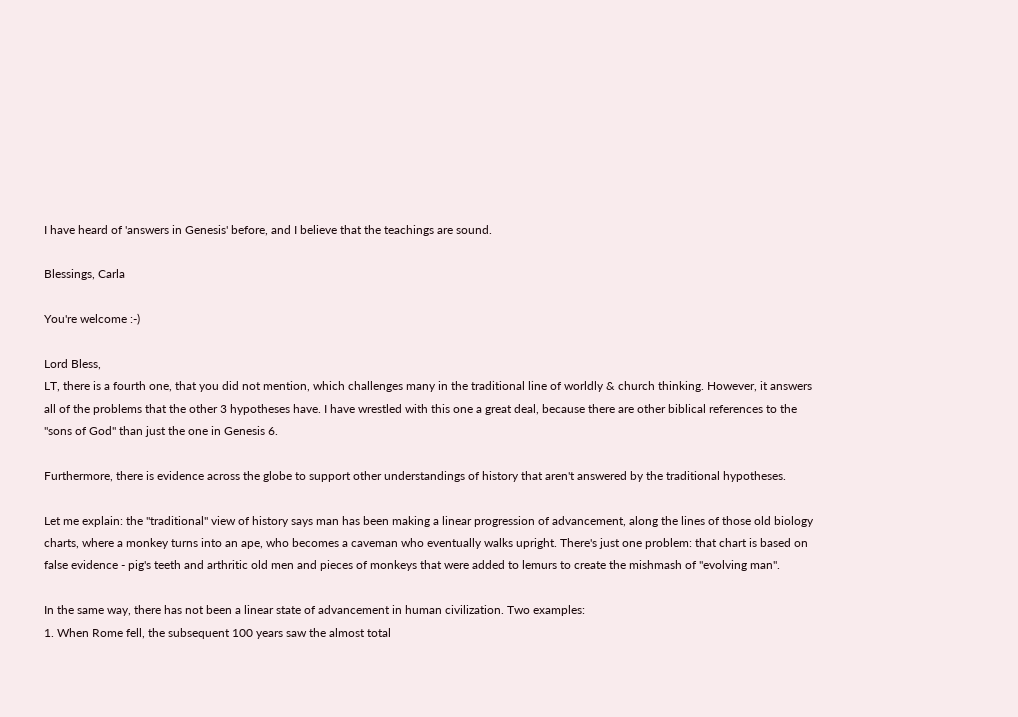I have heard of 'answers in Genesis' before, and I believe that the teachings are sound.

Blessings, Carla

You're welcome :-)

Lord Bless,
LT, there is a fourth one, that you did not mention, which challenges many in the traditional line of worldly & church thinking. However, it answers all of the problems that the other 3 hypotheses have. I have wrestled with this one a great deal, because there are other biblical references to the "sons of God" than just the one in Genesis 6.

Furthermore, there is evidence across the globe to support other understandings of history that aren't answered by the traditional hypotheses.

Let me explain: the "traditional" view of history says man has been making a linear progression of advancement, along the lines of those old biology charts, where a monkey turns into an ape, who becomes a caveman who eventually walks upright. There's just one problem: that chart is based on false evidence - pig's teeth and arthritic old men and pieces of monkeys that were added to lemurs to create the mishmash of "evolving man".

In the same way, there has not been a linear state of advancement in human civilization. Two examples:
1. When Rome fell, the subsequent 100 years saw the almost total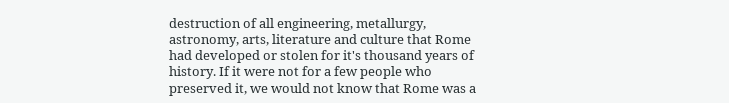destruction of all engineering, metallurgy, astronomy, arts, literature and culture that Rome had developed or stolen for it's thousand years of history. If it were not for a few people who preserved it, we would not know that Rome was a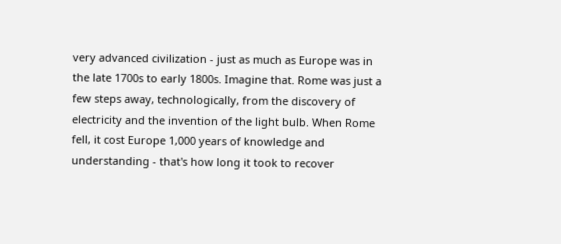very advanced civilization - just as much as Europe was in the late 1700s to early 1800s. Imagine that. Rome was just a few steps away, technologically, from the discovery of electricity and the invention of the light bulb. When Rome fell, it cost Europe 1,000 years of knowledge and understanding - that's how long it took to recover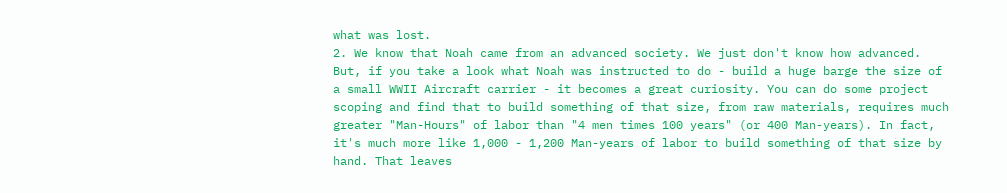what was lost.
2. We know that Noah came from an advanced society. We just don't know how advanced. But, if you take a look what Noah was instructed to do - build a huge barge the size of a small WWII Aircraft carrier - it becomes a great curiosity. You can do some project scoping and find that to build something of that size, from raw materials, requires much greater "Man-Hours" of labor than "4 men times 100 years" (or 400 Man-years). In fact, it's much more like 1,000 - 1,200 Man-years of labor to build something of that size by hand. That leaves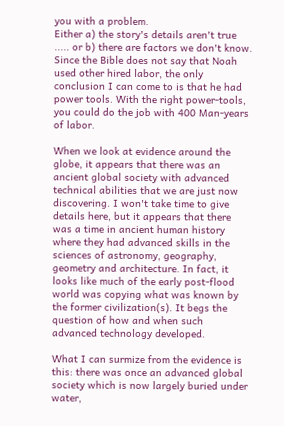you with a problem.
Either a) the story's details aren't true ..... or b) there are factors we don't know. Since the Bible does not say that Noah used other hired labor, the only conclusion I can come to is that he had power tools. With the right power-tools, you could do the job with 400 Man-years of labor.

When we look at evidence around the globe, it appears that there was an ancient global society with advanced technical abilities that we are just now discovering. I won't take time to give details here, but it appears that there was a time in ancient human history where they had advanced skills in the sciences of astronomy, geography, geometry and architecture. In fact, it looks like much of the early post-flood world was copying what was known by the former civilization(s). It begs the question of how and when such advanced technology developed.

What I can surmize from the evidence is this: there was once an advanced global society which is now largely buried under water,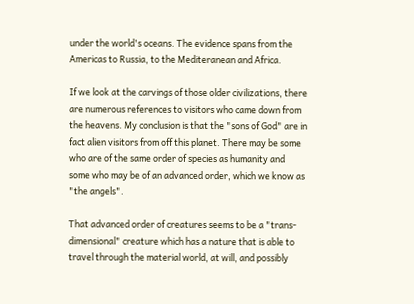under the world's oceans. The evidence spans from the Americas to Russia, to the Mediteranean and Africa.

If we look at the carvings of those older civilizations, there are numerous references to visitors who came down from the heavens. My conclusion is that the "sons of God" are in fact alien visitors from off this planet. There may be some who are of the same order of species as humanity and some who may be of an advanced order, which we know as "the angels".

That advanced order of creatures seems to be a "trans-dimensional" creature which has a nature that is able to travel through the material world, at will, and possibly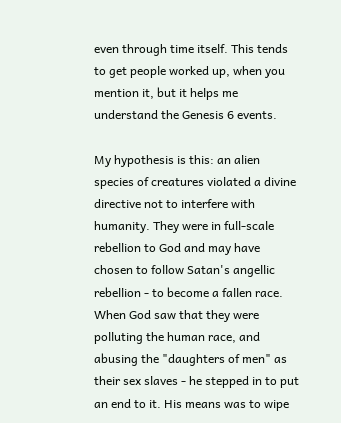even through time itself. This tends to get people worked up, when you mention it, but it helps me understand the Genesis 6 events.

My hypothesis is this: an alien species of creatures violated a divine directive not to interfere with humanity. They were in full-scale rebellion to God and may have chosen to follow Satan's angellic rebellion - to become a fallen race. When God saw that they were polluting the human race, and abusing the "daughters of men" as their sex slaves - he stepped in to put an end to it. His means was to wipe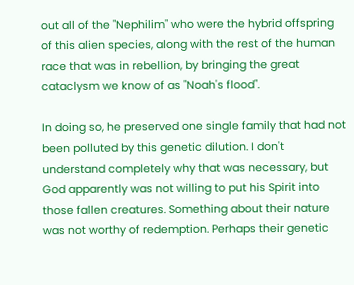out all of the "Nephilim" who were the hybrid offspring of this alien species, along with the rest of the human race that was in rebellion, by bringing the great cataclysm we know of as "Noah's flood".

In doing so, he preserved one single family that had not been polluted by this genetic dilution. I don't understand completely why that was necessary, but God apparently was not willing to put his Spirit into those fallen creatures. Something about their nature was not worthy of redemption. Perhaps their genetic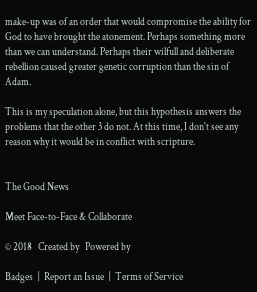make-up was of an order that would compromise the ability for God to have brought the atonement. Perhaps something more than we can understand. Perhaps their wilfull and deliberate rebellion caused greater genetic corruption than the sin of Adam.

This is my speculation alone, but this hypothesis answers the problems that the other 3 do not. At this time, I don't see any reason why it would be in conflict with scripture.


The Good News

Meet Face-to-Face & Collaborate

© 2018   Created by   Powered by

Badges  |  Report an Issue  |  Terms of Service